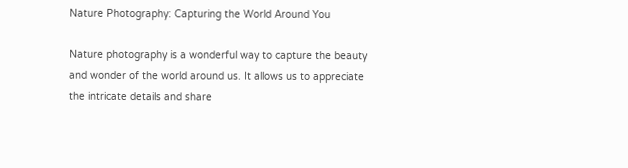Nature Photography: Capturing the World Around You

Nature photography is a wonderful way to capture the beauty and wonder of the world around us. It allows us to appreciate the intricate details and share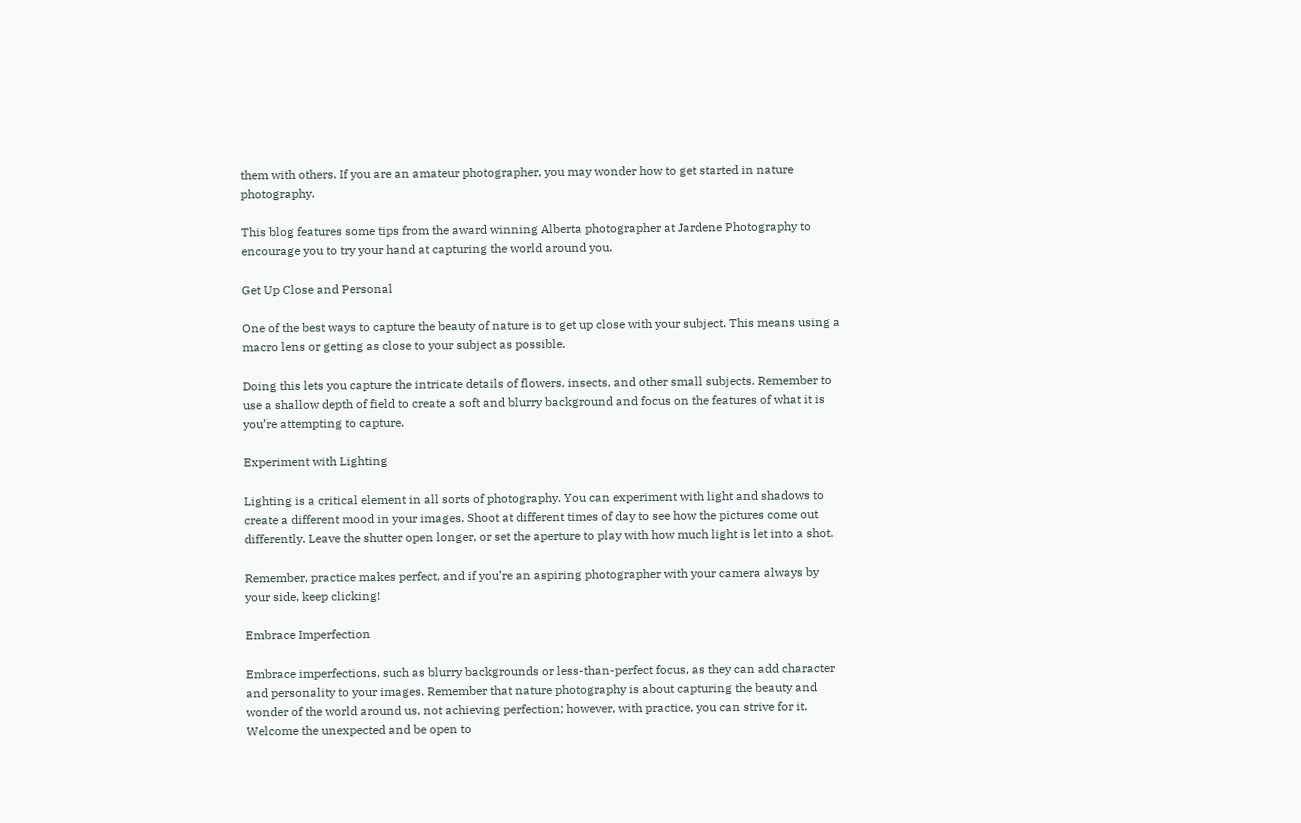them with others. If you are an amateur photographer, you may wonder how to get started in nature photography.

This blog features some tips from the award winning Alberta photographer at Jardene Photography to encourage you to try your hand at capturing the world around you.

Get Up Close and Personal

One of the best ways to capture the beauty of nature is to get up close with your subject. This means using a macro lens or getting as close to your subject as possible.

Doing this lets you capture the intricate details of flowers, insects, and other small subjects. Remember to use a shallow depth of field to create a soft and blurry background and focus on the features of what it is you’re attempting to capture.

Experiment with Lighting

Lighting is a critical element in all sorts of photography. You can experiment with light and shadows to create a different mood in your images. Shoot at different times of day to see how the pictures come out differently. Leave the shutter open longer, or set the aperture to play with how much light is let into a shot.

Remember, practice makes perfect, and if you’re an aspiring photographer with your camera always by your side, keep clicking!

Embrace Imperfection

Embrace imperfections, such as blurry backgrounds or less-than-perfect focus, as they can add character and personality to your images. Remember that nature photography is about capturing the beauty and wonder of the world around us, not achieving perfection; however, with practice, you can strive for it. Welcome the unexpected and be open to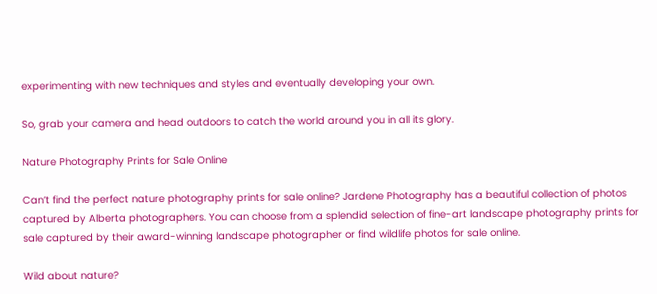experimenting with new techniques and styles and eventually developing your own.

So, grab your camera and head outdoors to catch the world around you in all its glory.

Nature Photography Prints for Sale Online

Can’t find the perfect nature photography prints for sale online? Jardene Photography has a beautiful collection of photos captured by Alberta photographers. You can choose from a splendid selection of fine-art landscape photography prints for sale captured by their award-winning landscape photographer or find wildlife photos for sale online.

Wild about nature?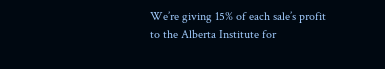We’re giving 15% of each sale’s profit to the Alberta Institute for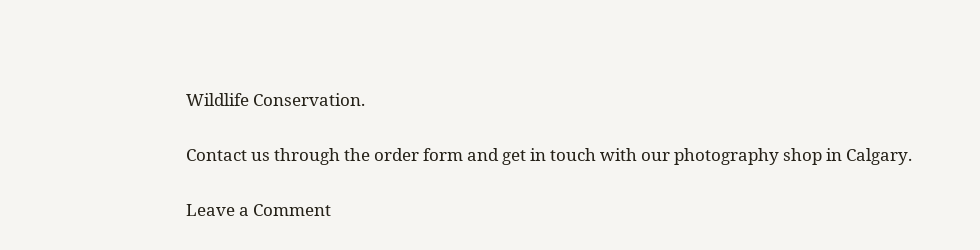Wildlife Conservation.

Contact us through the order form and get in touch with our photography shop in Calgary.

Leave a Comment